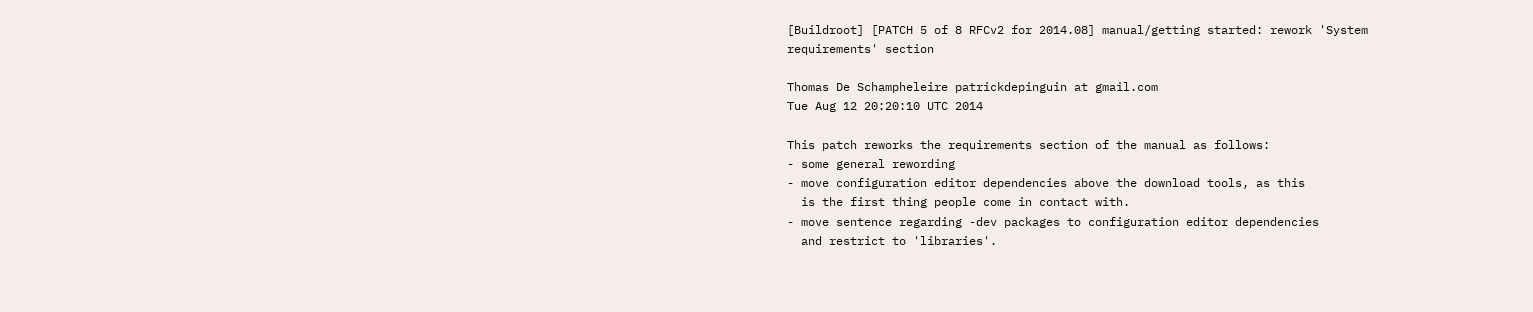[Buildroot] [PATCH 5 of 8 RFCv2 for 2014.08] manual/getting started: rework 'System requirements' section

Thomas De Schampheleire patrickdepinguin at gmail.com
Tue Aug 12 20:20:10 UTC 2014

This patch reworks the requirements section of the manual as follows:
- some general rewording
- move configuration editor dependencies above the download tools, as this
  is the first thing people come in contact with.
- move sentence regarding -dev packages to configuration editor dependencies
  and restrict to 'libraries'.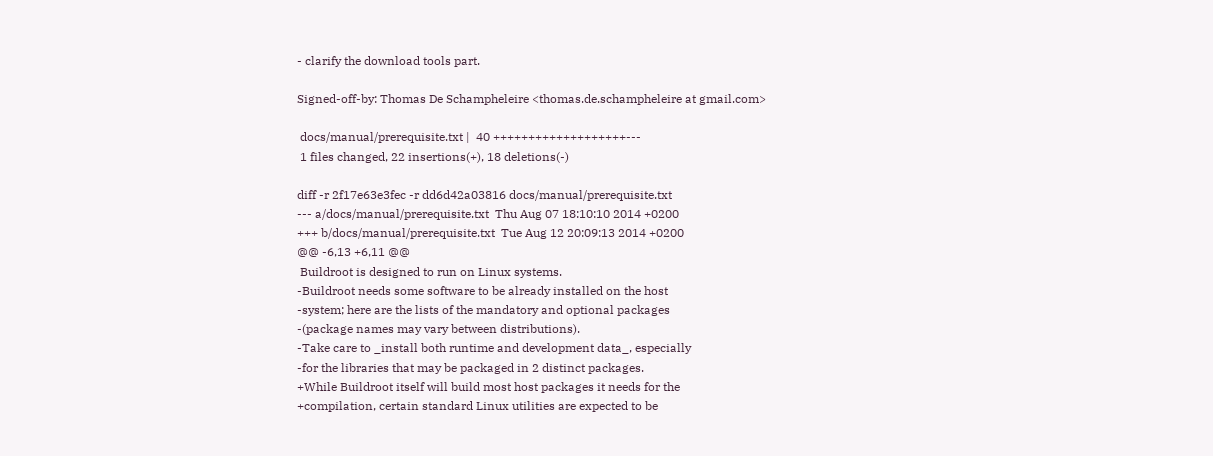- clarify the download tools part.

Signed-off-by: Thomas De Schampheleire <thomas.de.schampheleire at gmail.com>

 docs/manual/prerequisite.txt |  40 +++++++++++++++++++---
 1 files changed, 22 insertions(+), 18 deletions(-)

diff -r 2f17e63e3fec -r dd6d42a03816 docs/manual/prerequisite.txt
--- a/docs/manual/prerequisite.txt  Thu Aug 07 18:10:10 2014 +0200
+++ b/docs/manual/prerequisite.txt  Tue Aug 12 20:09:13 2014 +0200
@@ -6,13 +6,11 @@
 Buildroot is designed to run on Linux systems.
-Buildroot needs some software to be already installed on the host
-system; here are the lists of the mandatory and optional packages
-(package names may vary between distributions).
-Take care to _install both runtime and development data_, especially
-for the libraries that may be packaged in 2 distinct packages.
+While Buildroot itself will build most host packages it needs for the
+compilation, certain standard Linux utilities are expected to be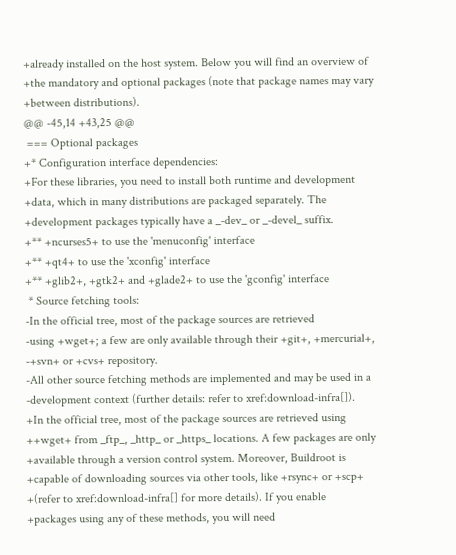+already installed on the host system. Below you will find an overview of
+the mandatory and optional packages (note that package names may vary
+between distributions).
@@ -45,14 +43,25 @@
 === Optional packages
+* Configuration interface dependencies:
+For these libraries, you need to install both runtime and development
+data, which in many distributions are packaged separately. The
+development packages typically have a _-dev_ or _-devel_ suffix.
+** +ncurses5+ to use the 'menuconfig' interface
+** +qt4+ to use the 'xconfig' interface
+** +glib2+, +gtk2+ and +glade2+ to use the 'gconfig' interface
 * Source fetching tools:
-In the official tree, most of the package sources are retrieved
-using +wget+; a few are only available through their +git+, +mercurial+,
-+svn+ or +cvs+ repository.
-All other source fetching methods are implemented and may be used in a
-development context (further details: refer to xref:download-infra[]).
+In the official tree, most of the package sources are retrieved using
++wget+ from _ftp_, _http_ or _https_ locations. A few packages are only
+available through a version control system. Moreover, Buildroot is
+capable of downloading sources via other tools, like +rsync+ or +scp+
+(refer to xref:download-infra[] for more details). If you enable
+packages using any of these methods, you will need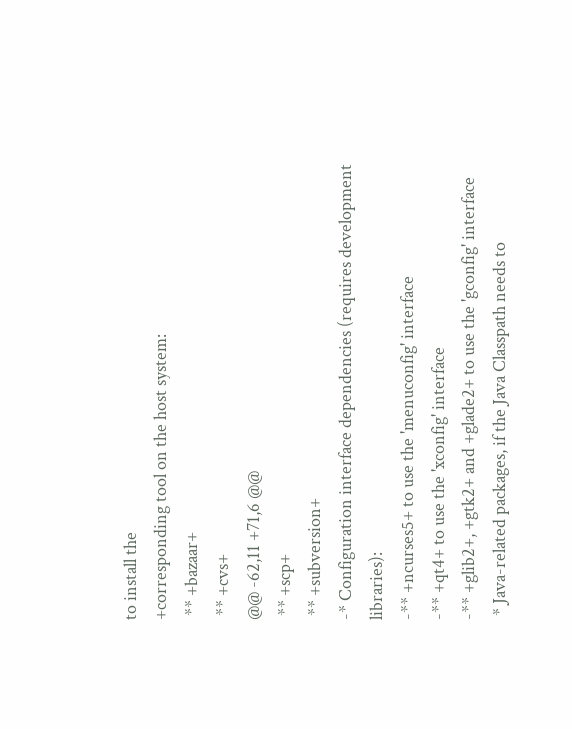to install the
+corresponding tool on the host system:
 ** +bazaar+
 ** +cvs+
@@ -62,11 +71,6 @@
 ** +scp+
 ** +subversion+
-* Configuration interface dependencies (requires development libraries):
-** +ncurses5+ to use the 'menuconfig' interface
-** +qt4+ to use the 'xconfig' interface
-** +glib2+, +gtk2+ and +glade2+ to use the 'gconfig' interface
 * Java-related packages, if the Java Classpath needs to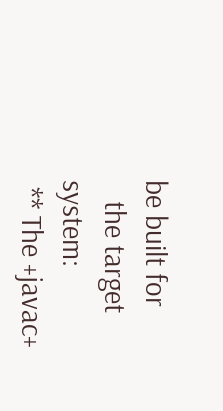be built for
   the target system:
 ** The +javac+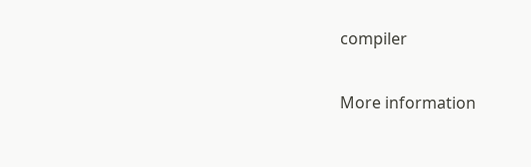compiler

More information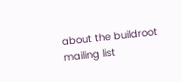about the buildroot mailing list